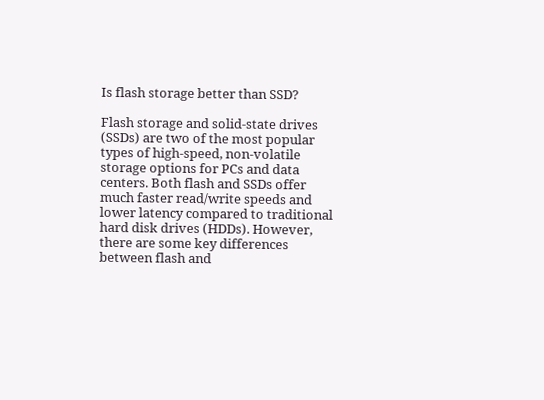Is flash storage better than SSD?

Flash storage and solid-state drives (SSDs) are two of the most popular types of high-speed, non-volatile storage options for PCs and data centers. Both flash and SSDs offer much faster read/write speeds and lower latency compared to traditional hard disk drives (HDDs). However, there are some key differences between flash and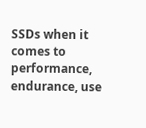SSDs when it comes to performance, endurance, use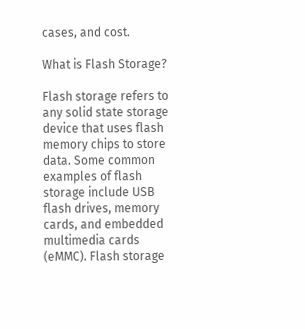cases, and cost.

What is Flash Storage?

Flash storage refers to any solid state storage device that uses flash memory chips to store data. Some common examples of flash storage include USB flash drives, memory cards, and embedded multimedia cards (eMMC). Flash storage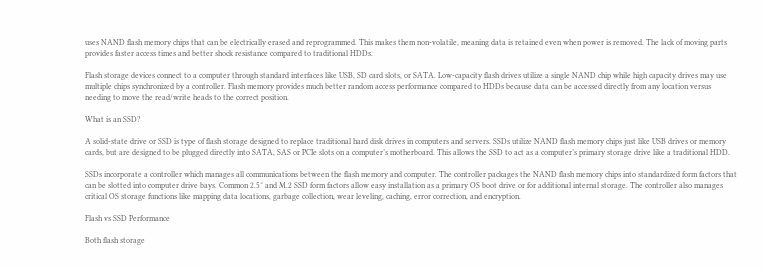uses NAND flash memory chips that can be electrically erased and reprogrammed. This makes them non-volatile, meaning data is retained even when power is removed. The lack of moving parts provides faster access times and better shock resistance compared to traditional HDDs.

Flash storage devices connect to a computer through standard interfaces like USB, SD card slots, or SATA. Low-capacity flash drives utilize a single NAND chip while high capacity drives may use multiple chips synchronized by a controller. Flash memory provides much better random access performance compared to HDDs because data can be accessed directly from any location versus needing to move the read/write heads to the correct position.

What is an SSD?

A solid-state drive or SSD is type of flash storage designed to replace traditional hard disk drives in computers and servers. SSDs utilize NAND flash memory chips just like USB drives or memory cards, but are designed to be plugged directly into SATA, SAS or PCIe slots on a computer’s motherboard. This allows the SSD to act as a computer’s primary storage drive like a traditional HDD.

SSDs incorporate a controller which manages all communications between the flash memory and computer. The controller packages the NAND flash memory chips into standardized form factors that can be slotted into computer drive bays. Common 2.5″ and M.2 SSD form factors allow easy installation as a primary OS boot drive or for additional internal storage. The controller also manages critical OS storage functions like mapping data locations, garbage collection, wear leveling, caching, error correction, and encryption.

Flash vs SSD Performance

Both flash storage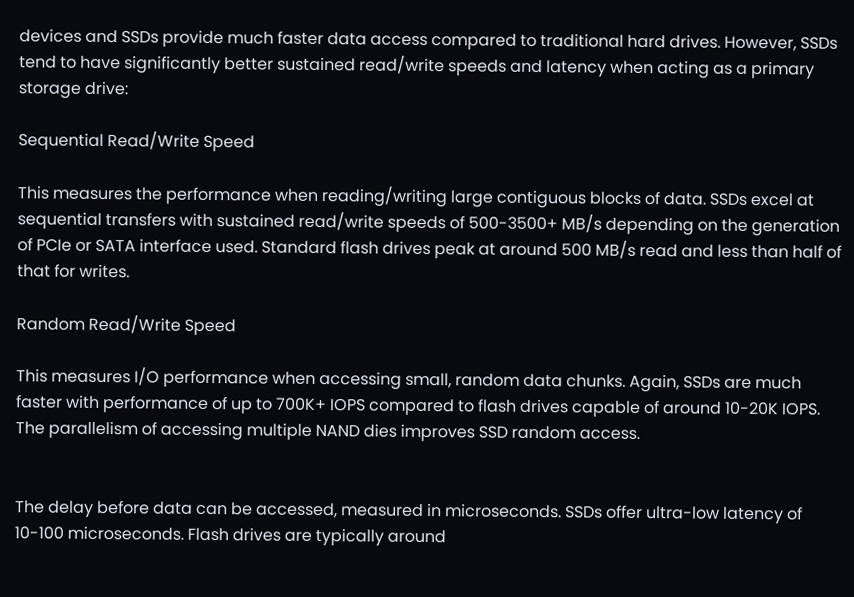devices and SSDs provide much faster data access compared to traditional hard drives. However, SSDs tend to have significantly better sustained read/write speeds and latency when acting as a primary storage drive:

Sequential Read/Write Speed

This measures the performance when reading/writing large contiguous blocks of data. SSDs excel at sequential transfers with sustained read/write speeds of 500-3500+ MB/s depending on the generation of PCIe or SATA interface used. Standard flash drives peak at around 500 MB/s read and less than half of that for writes.

Random Read/Write Speed

This measures I/O performance when accessing small, random data chunks. Again, SSDs are much faster with performance of up to 700K+ IOPS compared to flash drives capable of around 10-20K IOPS. The parallelism of accessing multiple NAND dies improves SSD random access.


The delay before data can be accessed, measured in microseconds. SSDs offer ultra-low latency of 10-100 microseconds. Flash drives are typically around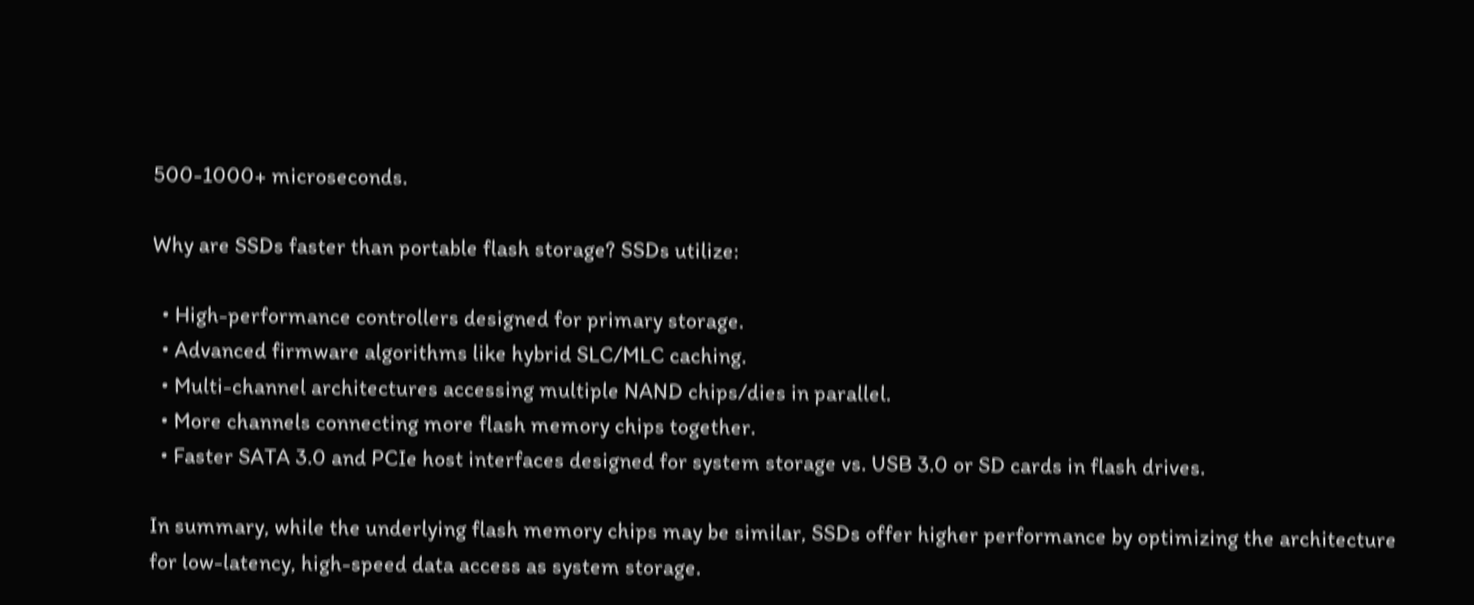500-1000+ microseconds.

Why are SSDs faster than portable flash storage? SSDs utilize:

  • High-performance controllers designed for primary storage.
  • Advanced firmware algorithms like hybrid SLC/MLC caching.
  • Multi-channel architectures accessing multiple NAND chips/dies in parallel.
  • More channels connecting more flash memory chips together.
  • Faster SATA 3.0 and PCIe host interfaces designed for system storage vs. USB 3.0 or SD cards in flash drives.

In summary, while the underlying flash memory chips may be similar, SSDs offer higher performance by optimizing the architecture for low-latency, high-speed data access as system storage.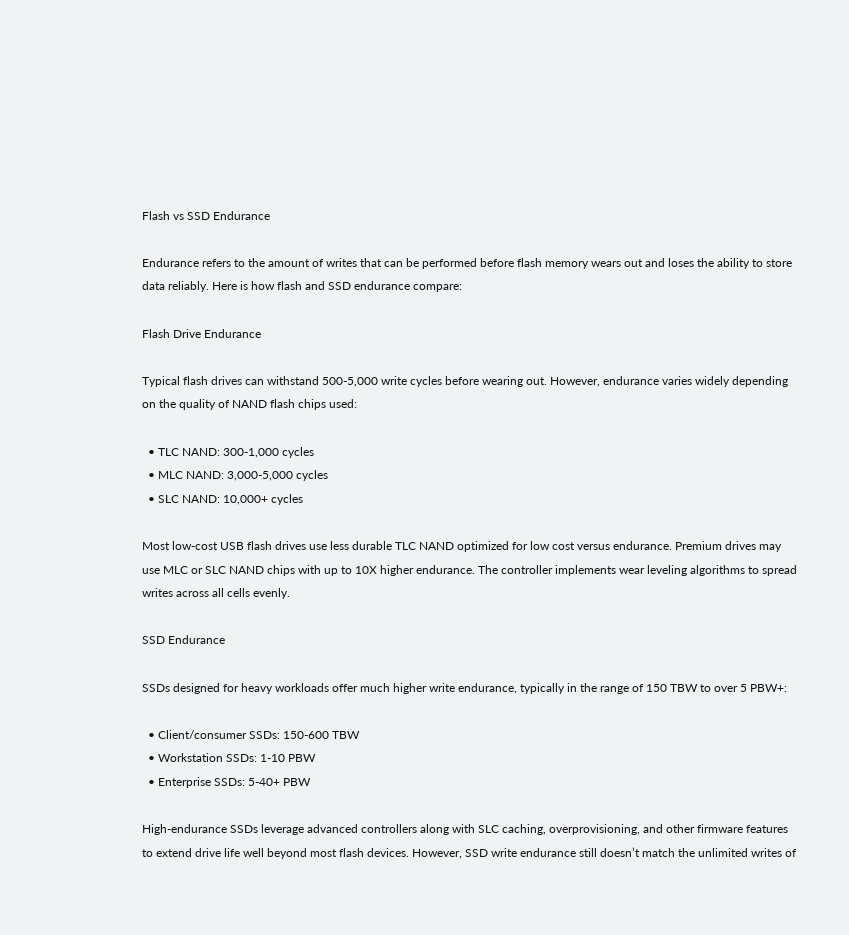Flash vs SSD Endurance

Endurance refers to the amount of writes that can be performed before flash memory wears out and loses the ability to store data reliably. Here is how flash and SSD endurance compare:

Flash Drive Endurance

Typical flash drives can withstand 500-5,000 write cycles before wearing out. However, endurance varies widely depending on the quality of NAND flash chips used:

  • TLC NAND: 300-1,000 cycles
  • MLC NAND: 3,000-5,000 cycles
  • SLC NAND: 10,000+ cycles

Most low-cost USB flash drives use less durable TLC NAND optimized for low cost versus endurance. Premium drives may use MLC or SLC NAND chips with up to 10X higher endurance. The controller implements wear leveling algorithms to spread writes across all cells evenly.

SSD Endurance

SSDs designed for heavy workloads offer much higher write endurance, typically in the range of 150 TBW to over 5 PBW+:

  • Client/consumer SSDs: 150-600 TBW
  • Workstation SSDs: 1-10 PBW
  • Enterprise SSDs: 5-40+ PBW

High-endurance SSDs leverage advanced controllers along with SLC caching, overprovisioning, and other firmware features to extend drive life well beyond most flash devices. However, SSD write endurance still doesn’t match the unlimited writes of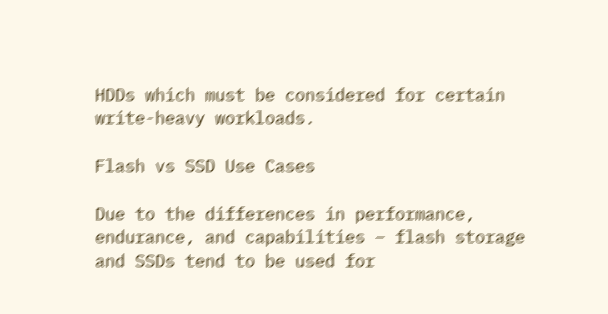HDDs which must be considered for certain write-heavy workloads.

Flash vs SSD Use Cases

Due to the differences in performance, endurance, and capabilities – flash storage and SSDs tend to be used for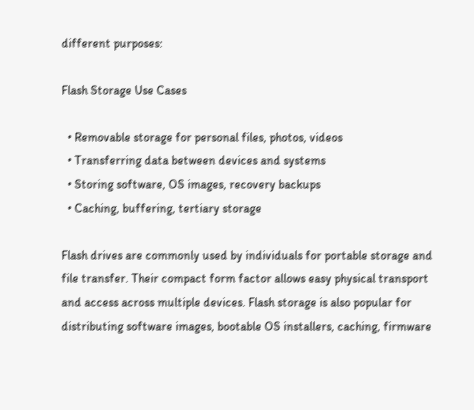different purposes:

Flash Storage Use Cases

  • Removable storage for personal files, photos, videos
  • Transferring data between devices and systems
  • Storing software, OS images, recovery backups
  • Caching, buffering, tertiary storage

Flash drives are commonly used by individuals for portable storage and file transfer. Their compact form factor allows easy physical transport and access across multiple devices. Flash storage is also popular for distributing software images, bootable OS installers, caching, firmware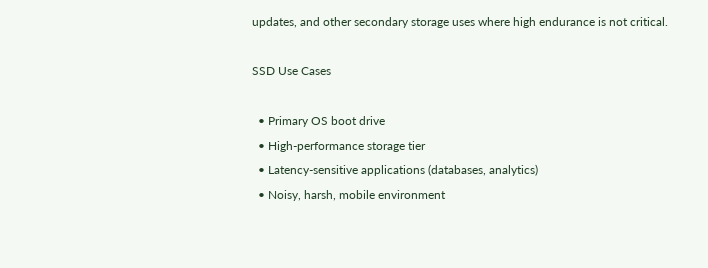updates, and other secondary storage uses where high endurance is not critical.

SSD Use Cases

  • Primary OS boot drive
  • High-performance storage tier
  • Latency-sensitive applications (databases, analytics)
  • Noisy, harsh, mobile environment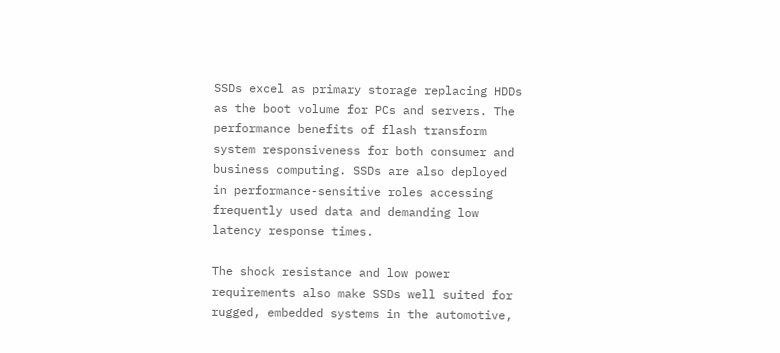SSDs excel as primary storage replacing HDDs as the boot volume for PCs and servers. The performance benefits of flash transform system responsiveness for both consumer and business computing. SSDs are also deployed in performance-sensitive roles accessing frequently used data and demanding low latency response times.

The shock resistance and low power requirements also make SSDs well suited for rugged, embedded systems in the automotive,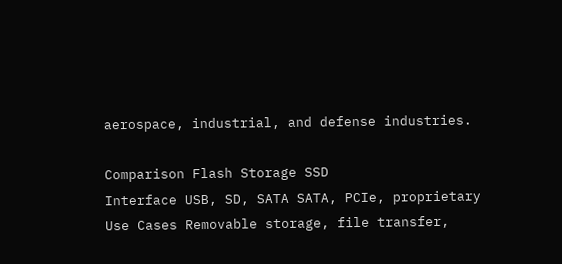aerospace, industrial, and defense industries.

Comparison Flash Storage SSD
Interface USB, SD, SATA SATA, PCIe, proprietary
Use Cases Removable storage, file transfer,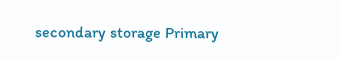secondary storage Primary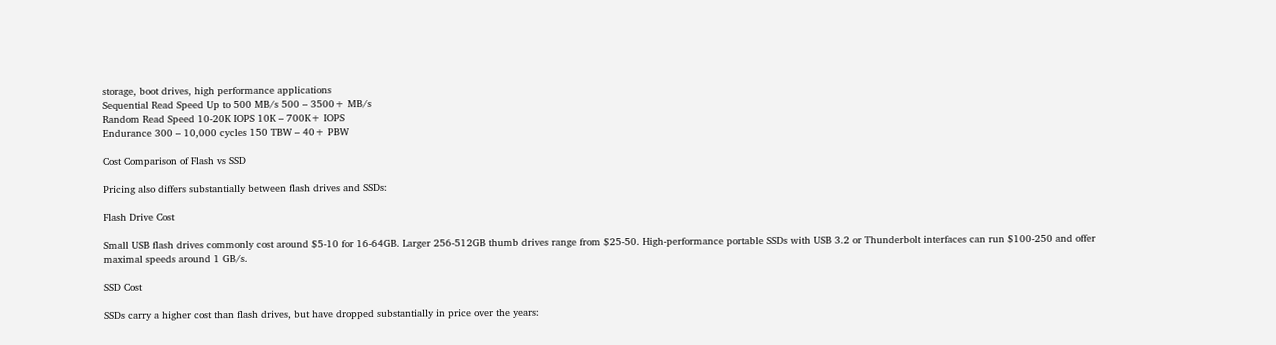storage, boot drives, high performance applications
Sequential Read Speed Up to 500 MB/s 500 – 3500+ MB/s
Random Read Speed 10-20K IOPS 10K – 700K+ IOPS
Endurance 300 – 10,000 cycles 150 TBW – 40+ PBW

Cost Comparison of Flash vs SSD

Pricing also differs substantially between flash drives and SSDs:

Flash Drive Cost

Small USB flash drives commonly cost around $5-10 for 16-64GB. Larger 256-512GB thumb drives range from $25-50. High-performance portable SSDs with USB 3.2 or Thunderbolt interfaces can run $100-250 and offer maximal speeds around 1 GB/s.

SSD Cost

SSDs carry a higher cost than flash drives, but have dropped substantially in price over the years: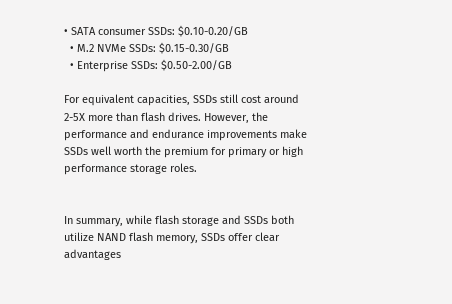• SATA consumer SSDs: $0.10-0.20/GB
  • M.2 NVMe SSDs: $0.15-0.30/GB
  • Enterprise SSDs: $0.50-2.00/GB

For equivalent capacities, SSDs still cost around 2-5X more than flash drives. However, the performance and endurance improvements make SSDs well worth the premium for primary or high performance storage roles.


In summary, while flash storage and SSDs both utilize NAND flash memory, SSDs offer clear advantages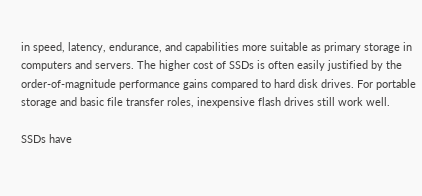in speed, latency, endurance, and capabilities more suitable as primary storage in computers and servers. The higher cost of SSDs is often easily justified by the order-of-magnitude performance gains compared to hard disk drives. For portable storage and basic file transfer roles, inexpensive flash drives still work well.

SSDs have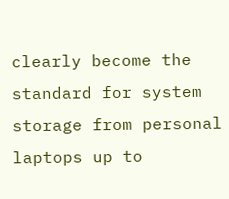clearly become the standard for system storage from personal laptops up to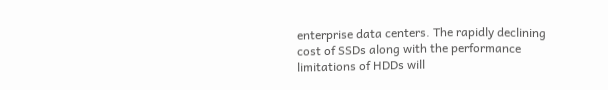enterprise data centers. The rapidly declining cost of SSDs along with the performance limitations of HDDs will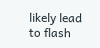likely lead to flash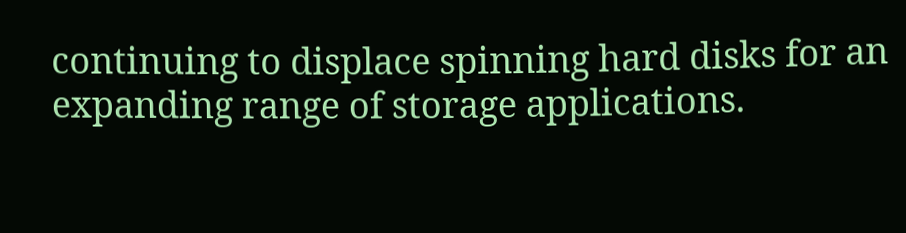continuing to displace spinning hard disks for an expanding range of storage applications.